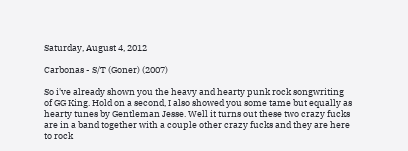Saturday, August 4, 2012

Carbonas - S/T (Goner) (2007)

So i've already shown you the heavy and hearty punk rock songwriting of GG King. Hold on a second, I also showed you some tame but equally as hearty tunes by Gentleman Jesse. Well it turns out these two crazy fucks are in a band together with a couple other crazy fucks and they are here to rock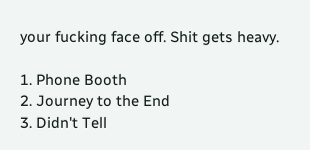your fucking face off. Shit gets heavy.

1. Phone Booth
2. Journey to the End
3. Didn't Tell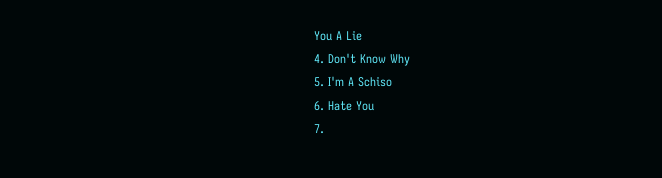You A Lie
4. Don't Know Why
5. I'm A Schiso
6. Hate You
7.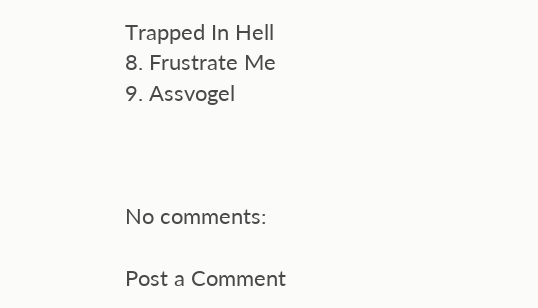Trapped In Hell
8. Frustrate Me
9. Assvogel



No comments:

Post a Comment